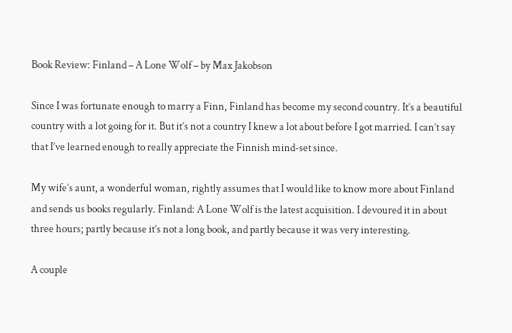Book Review: Finland – A Lone Wolf – by Max Jakobson

Since I was fortunate enough to marry a Finn, Finland has become my second country. It’s a beautiful country with a lot going for it. But it’s not a country I knew a lot about before I got married. I can’t say that I’ve learned enough to really appreciate the Finnish mind-set since.

My wife’s aunt, a wonderful woman, rightly assumes that I would like to know more about Finland and sends us books regularly. Finland: A Lone Wolf is the latest acquisition. I devoured it in about three hours; partly because it’s not a long book, and partly because it was very interesting.

A couple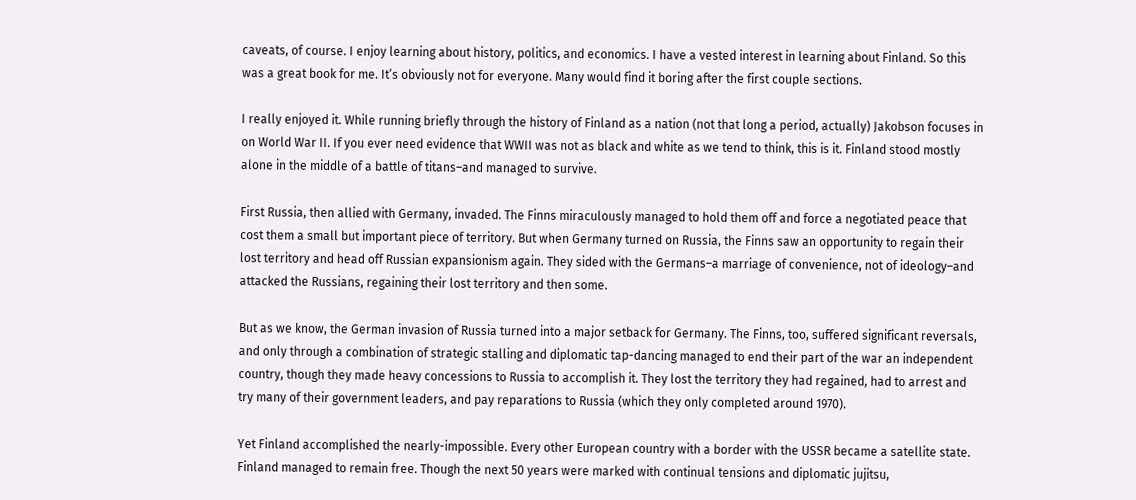caveats, of course. I enjoy learning about history, politics, and economics. I have a vested interest in learning about Finland. So this was a great book for me. It’s obviously not for everyone. Many would find it boring after the first couple sections.

I really enjoyed it. While running briefly through the history of Finland as a nation (not that long a period, actually) Jakobson focuses in on World War II. If you ever need evidence that WWII was not as black and white as we tend to think, this is it. Finland stood mostly alone in the middle of a battle of titans–and managed to survive.

First Russia, then allied with Germany, invaded. The Finns miraculously managed to hold them off and force a negotiated peace that cost them a small but important piece of territory. But when Germany turned on Russia, the Finns saw an opportunity to regain their lost territory and head off Russian expansionism again. They sided with the Germans–a marriage of convenience, not of ideology–and attacked the Russians, regaining their lost territory and then some.

But as we know, the German invasion of Russia turned into a major setback for Germany. The Finns, too, suffered significant reversals, and only through a combination of strategic stalling and diplomatic tap-dancing managed to end their part of the war an independent country, though they made heavy concessions to Russia to accomplish it. They lost the territory they had regained, had to arrest and try many of their government leaders, and pay reparations to Russia (which they only completed around 1970).

Yet Finland accomplished the nearly-impossible. Every other European country with a border with the USSR became a satellite state. Finland managed to remain free. Though the next 50 years were marked with continual tensions and diplomatic jujitsu,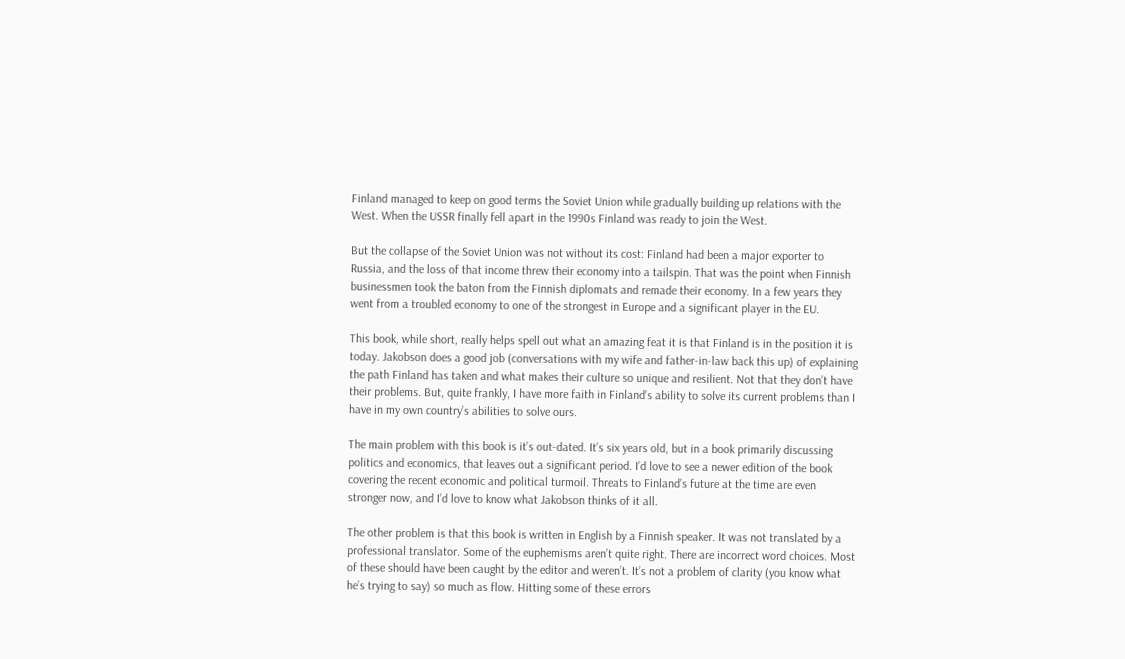Finland managed to keep on good terms the Soviet Union while gradually building up relations with the West. When the USSR finally fell apart in the 1990s Finland was ready to join the West.

But the collapse of the Soviet Union was not without its cost: Finland had been a major exporter to Russia, and the loss of that income threw their economy into a tailspin. That was the point when Finnish businessmen took the baton from the Finnish diplomats and remade their economy. In a few years they went from a troubled economy to one of the strongest in Europe and a significant player in the EU.

This book, while short, really helps spell out what an amazing feat it is that Finland is in the position it is today. Jakobson does a good job (conversations with my wife and father-in-law back this up) of explaining the path Finland has taken and what makes their culture so unique and resilient. Not that they don’t have their problems. But, quite frankly, I have more faith in Finland’s ability to solve its current problems than I have in my own country’s abilities to solve ours.

The main problem with this book is it’s out-dated. It’s six years old, but in a book primarily discussing politics and economics, that leaves out a significant period. I’d love to see a newer edition of the book covering the recent economic and political turmoil. Threats to Finland’s future at the time are even stronger now, and I’d love to know what Jakobson thinks of it all.

The other problem is that this book is written in English by a Finnish speaker. It was not translated by a professional translator. Some of the euphemisms aren’t quite right. There are incorrect word choices. Most of these should have been caught by the editor and weren’t. It’s not a problem of clarity (you know what he’s trying to say) so much as flow. Hitting some of these errors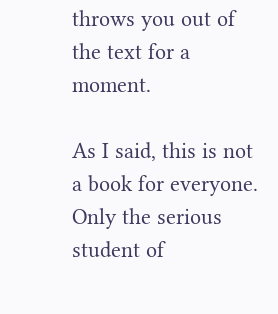throws you out of the text for a moment.

As I said, this is not a book for everyone. Only the serious student of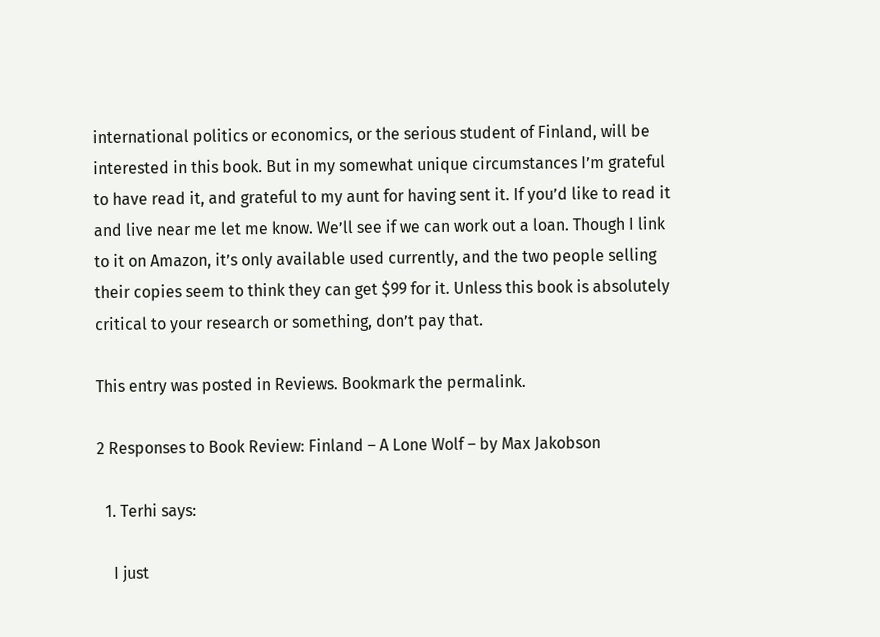international politics or economics, or the serious student of Finland, will be interested in this book. But in my somewhat unique circumstances I’m grateful to have read it, and grateful to my aunt for having sent it. If you’d like to read it and live near me let me know. We’ll see if we can work out a loan. Though I link to it on Amazon, it’s only available used currently, and the two people selling their copies seem to think they can get $99 for it. Unless this book is absolutely critical to your research or something, don’t pay that.

This entry was posted in Reviews. Bookmark the permalink.

2 Responses to Book Review: Finland – A Lone Wolf – by Max Jakobson

  1. Terhi says:

    I just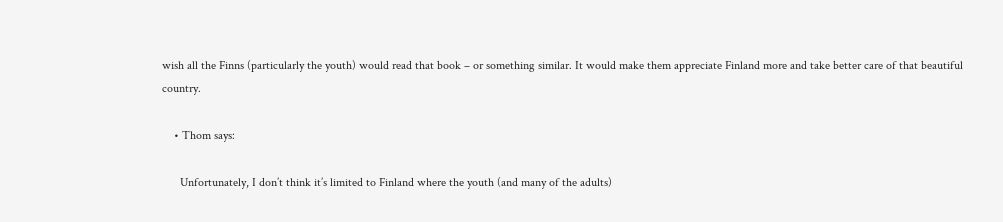wish all the Finns (particularly the youth) would read that book – or something similar. It would make them appreciate Finland more and take better care of that beautiful country.

    • Thom says:

      Unfortunately, I don’t think it’s limited to Finland where the youth (and many of the adults)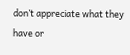don’t appreciate what they have or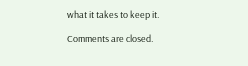what it takes to keep it.

Comments are closed.